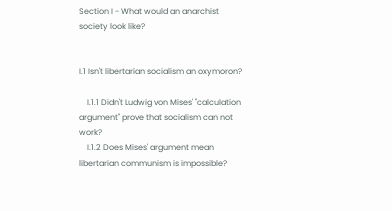Section I - What would an anarchist society look like?


I.1 Isn't libertarian socialism an oxymoron?

    I.1.1 Didn't Ludwig von Mises' "calculation argument" prove that socialism can not work?
    I.1.2 Does Mises' argument mean libertarian communism is impossible?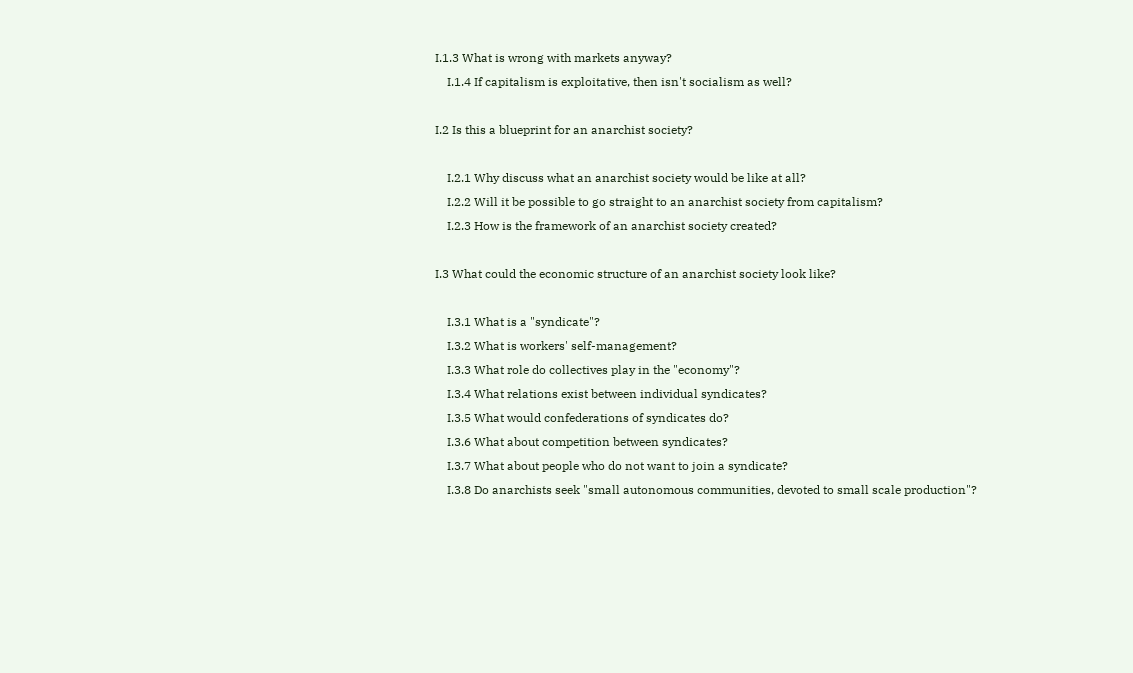I.1.3 What is wrong with markets anyway?
    I.1.4 If capitalism is exploitative, then isn't socialism as well?

I.2 Is this a blueprint for an anarchist society?

    I.2.1 Why discuss what an anarchist society would be like at all?
    I.2.2 Will it be possible to go straight to an anarchist society from capitalism?
    I.2.3 How is the framework of an anarchist society created?

I.3 What could the economic structure of an anarchist society look like?

    I.3.1 What is a "syndicate"?
    I.3.2 What is workers' self-management?
    I.3.3 What role do collectives play in the "economy"?
    I.3.4 What relations exist between individual syndicates?
    I.3.5 What would confederations of syndicates do?
    I.3.6 What about competition between syndicates?
    I.3.7 What about people who do not want to join a syndicate?
    I.3.8 Do anarchists seek "small autonomous communities, devoted to small scale production"?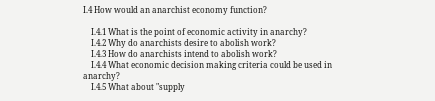I.4 How would an anarchist economy function?

    I.4.1 What is the point of economic activity in anarchy?
    I.4.2 Why do anarchists desire to abolish work?
    I.4.3 How do anarchists intend to abolish work?
    I.4.4 What economic decision making criteria could be used in anarchy?
    I.4.5 What about "supply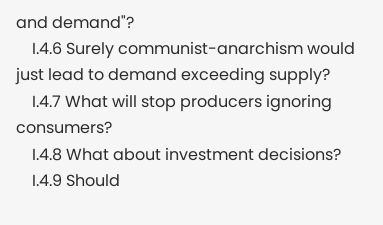and demand"?
    I.4.6 Surely communist-anarchism would just lead to demand exceeding supply?
    I.4.7 What will stop producers ignoring consumers?
    I.4.8 What about investment decisions?
    I.4.9 Should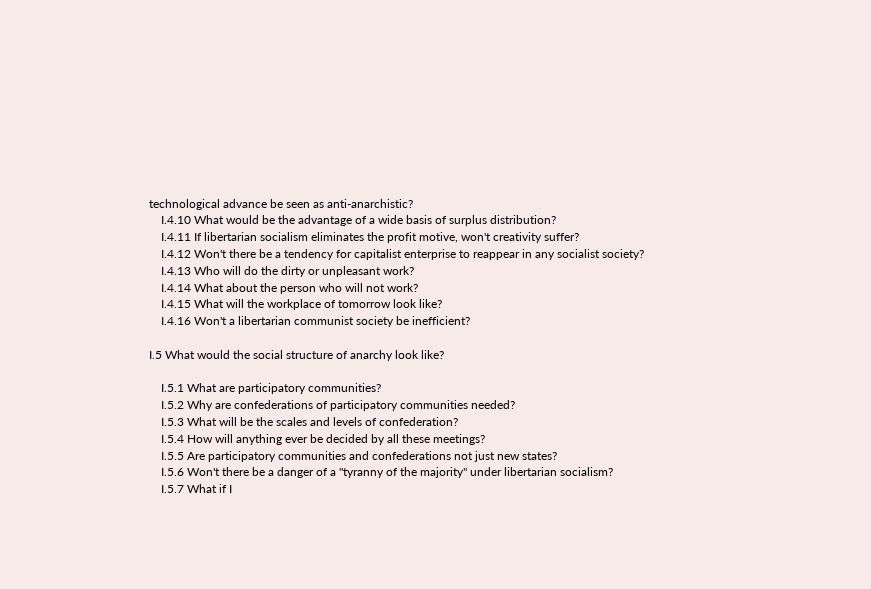technological advance be seen as anti-anarchistic?
    I.4.10 What would be the advantage of a wide basis of surplus distribution?
    I.4.11 If libertarian socialism eliminates the profit motive, won't creativity suffer?
    I.4.12 Won't there be a tendency for capitalist enterprise to reappear in any socialist society?
    I.4.13 Who will do the dirty or unpleasant work?
    I.4.14 What about the person who will not work?
    I.4.15 What will the workplace of tomorrow look like?
    I.4.16 Won't a libertarian communist society be inefficient?

I.5 What would the social structure of anarchy look like?

    I.5.1 What are participatory communities?
    I.5.2 Why are confederations of participatory communities needed?
    I.5.3 What will be the scales and levels of confederation?
    I.5.4 How will anything ever be decided by all these meetings?
    I.5.5 Are participatory communities and confederations not just new states?
    I.5.6 Won't there be a danger of a "tyranny of the majority" under libertarian socialism?
    I.5.7 What if I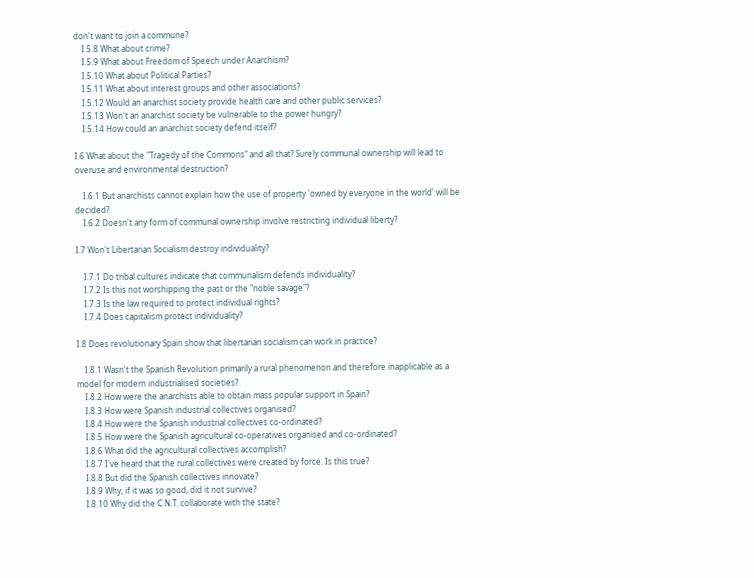don't want to join a commune?
    I.5.8 What about crime?
    I.5.9 What about Freedom of Speech under Anarchism?
    I.5.10 What about Political Parties?
    I.5.11 What about interest groups and other associations?
    I.5.12 Would an anarchist society provide health care and other public services?
    I.5.13 Won't an anarchist society be vulnerable to the power hungry?
    I.5.14 How could an anarchist society defend itself?

I.6 What about the "Tragedy of the Commons" and all that? Surely communal ownership will lead to overuse and environmental destruction?

    I.6.1 But anarchists cannot explain how the use of property 'owned by everyone in the world' will be decided?
    I.6.2 Doesn't any form of communal ownership involve restricting individual liberty?

I.7 Won't Libertarian Socialism destroy individuality?

    I.7.1 Do tribal cultures indicate that communalism defends individuality?
    I.7.2 Is this not worshipping the past or the "noble savage"?
    I.7.3 Is the law required to protect individual rights?
    I.7.4 Does capitalism protect individuality?

I.8 Does revolutionary Spain show that libertarian socialism can work in practice?

    I.8.1 Wasn't the Spanish Revolution primarily a rural phenomenon and therefore inapplicable as a model for modern industrialised societies?
    I.8.2 How were the anarchists able to obtain mass popular support in Spain?
    I.8.3 How were Spanish industrial collectives organised?
    I.8.4 How were the Spanish industrial collectives co-ordinated?
    I.8.5 How were the Spanish agricultural co-operatives organised and co-ordinated?
    I.8.6 What did the agricultural collectives accomplish?
    I.8.7 I've heard that the rural collectives were created by force. Is this true?
    I.8.8 But did the Spanish collectives innovate?
    I.8.9 Why, if it was so good, did it not survive?
    I.8.10 Why did the C.N.T. collaborate with the state?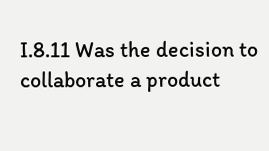I.8.11 Was the decision to collaborate a product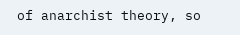of anarchist theory, so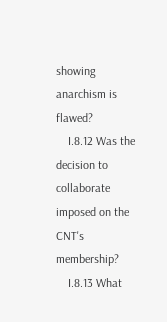showing anarchism is flawed?
    I.8.12 Was the decision to collaborate imposed on the CNT's membership?
    I.8.13 What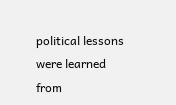political lessons were learned from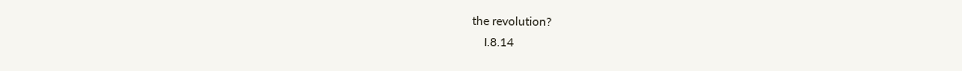the revolution?
    I.8.14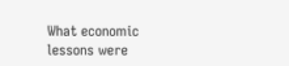What economic lessons were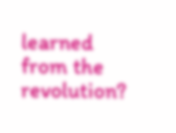learned from the revolution?